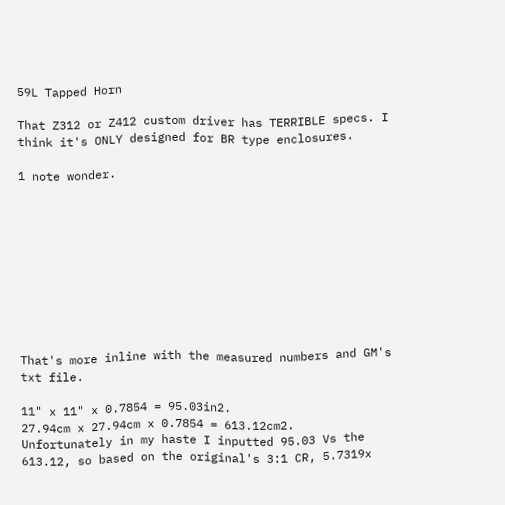59L Tapped Horn

That Z312 or Z412 custom driver has TERRIBLE specs. I think it's ONLY designed for BR type enclosures.

1 note wonder.










That's more inline with the measured numbers and GM's txt file.

11" x 11" x 0.7854 = 95.03in2.
27.94cm x 27.94cm x 0.7854 = 613.12cm2.
Unfortunately in my haste I inputted 95.03 Vs the 613.12, so based on the original's 3:1 CR, 5.7319x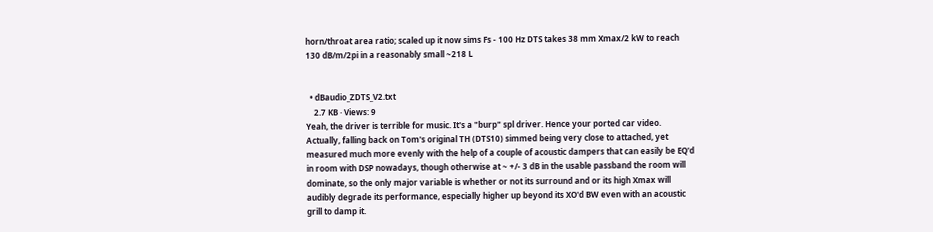horn/throat area ratio; scaled up it now sims Fs - 100 Hz DTS takes 38 mm Xmax/2 kW to reach 130 dB/m/2pi in a reasonably small ~218 L


  • dBaudio_ZDTS_V2.txt
    2.7 KB · Views: 9
Yeah, the driver is terrible for music. It's a "burp" spl driver. Hence your ported car video.
Actually, falling back on Tom's original TH (DTS10) simmed being very close to attached, yet measured much more evenly with the help of a couple of acoustic dampers that can easily be EQ'd in room with DSP nowadays, though otherwise at ~ +/- 3 dB in the usable passband the room will dominate, so the only major variable is whether or not its surround and or its high Xmax will audibly degrade its performance, especially higher up beyond its XO'd BW even with an acoustic grill to damp it.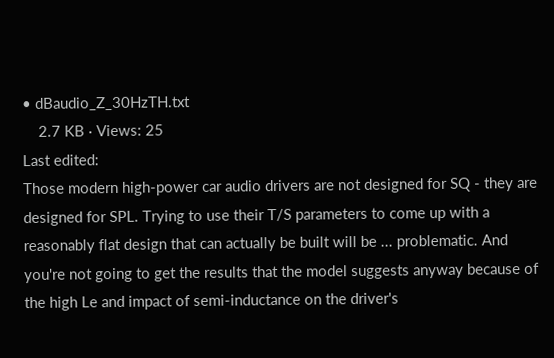• dBaudio_Z_30HzTH.txt
    2.7 KB · Views: 25
Last edited:
Those modern high-power car audio drivers are not designed for SQ - they are designed for SPL. Trying to use their T/S parameters to come up with a reasonably flat design that can actually be built will be ... problematic. And you're not going to get the results that the model suggests anyway because of the high Le and impact of semi-inductance on the driver's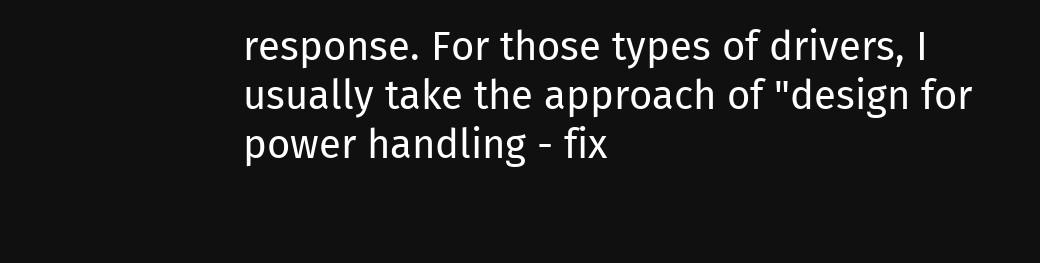response. For those types of drivers, I usually take the approach of "design for power handling - fix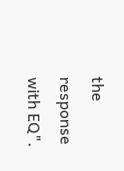the response with EQ".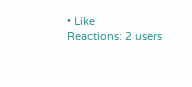• Like
Reactions: 2 users